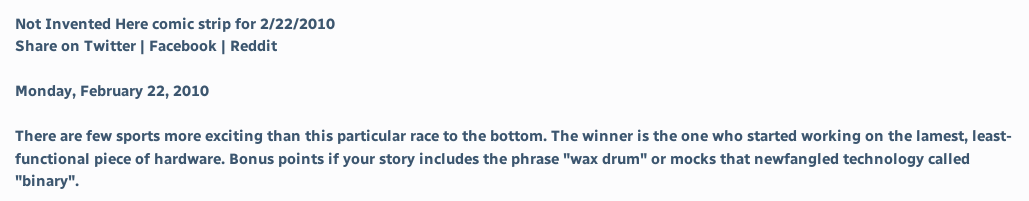Not Invented Here comic strip for 2/22/2010
Share on Twitter | Facebook | Reddit

Monday, February 22, 2010

There are few sports more exciting than this particular race to the bottom. The winner is the one who started working on the lamest, least-functional piece of hardware. Bonus points if your story includes the phrase "wax drum" or mocks that newfangled technology called "binary".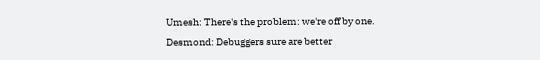Umesh: There's the problem: we're off by one.
Desmond: Debuggers sure are better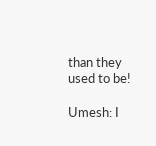than they used to be!

Umesh: I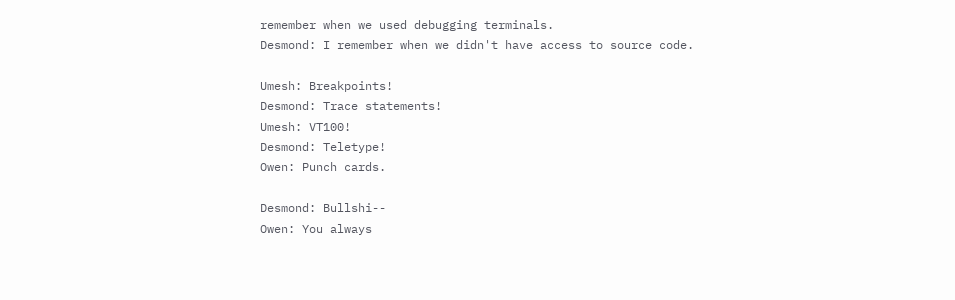remember when we used debugging terminals.
Desmond: I remember when we didn't have access to source code.

Umesh: Breakpoints!
Desmond: Trace statements!
Umesh: VT100!
Desmond: Teletype!
Owen: Punch cards.

Desmond: Bullshi--
Owen: You always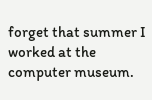forget that summer I worked at the computer museum.